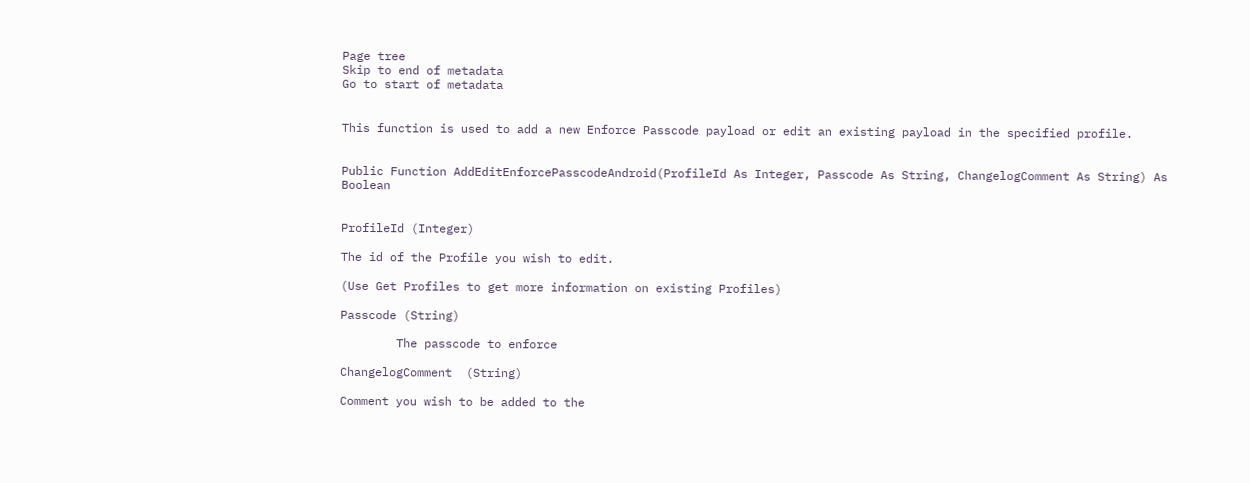Page tree
Skip to end of metadata
Go to start of metadata


This function is used to add a new Enforce Passcode payload or edit an existing payload in the specified profile.


Public Function AddEditEnforcePasscodeAndroid(ProfileId As Integer, Passcode As String, ChangelogComment As String) As Boolean


ProfileId (Integer)

The id of the Profile you wish to edit.

(Use Get Profiles to get more information on existing Profiles)

Passcode (String)

        The passcode to enforce

ChangelogComment  (String)

Comment you wish to be added to the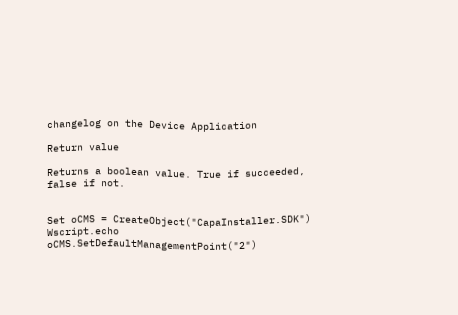changelog on the Device Application

Return value

Returns a boolean value. True if succeeded, false if not.


Set oCMS = CreateObject("CapaInstaller.SDK")
Wscript.echo oCMS.SetDefaultManagementPoint("2")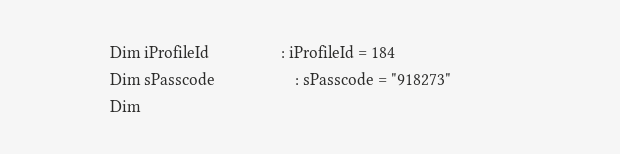Dim iProfileId                  : iProfileId = 184
Dim sPasscode                    : sPasscode = "918273"
Dim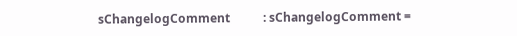sChangelogComment           : sChangelogComment =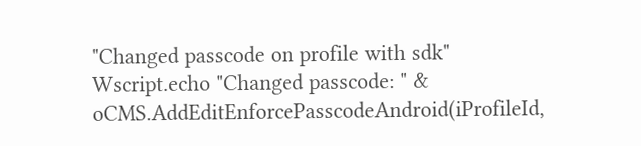"Changed passcode on profile with sdk"
Wscript.echo "Changed passcode: " & oCMS.AddEditEnforcePasscodeAndroid(iProfileId,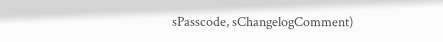sPasscode, sChangelogComment)